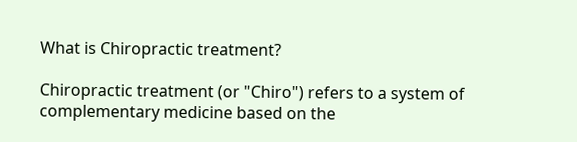What is Chiropractic treatment?

Chiropractic treatment (or "Chiro") refers to a system of complementary medicine based on the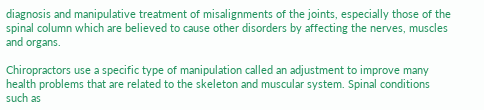diagnosis and manipulative treatment of misalignments of the joints, especially those of the spinal column which are believed to cause other disorders by affecting the nerves, muscles and organs.

Chiropractors use a specific type of manipulation called an adjustment to improve many health problems that are related to the skeleton and muscular system. Spinal conditions such as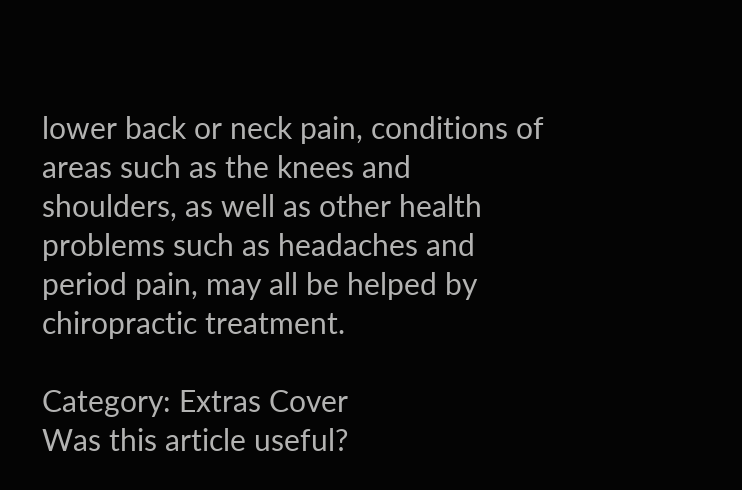lower back or neck pain, conditions of areas such as the knees and shoulders, as well as other health problems such as headaches and period pain, may all be helped by chiropractic treatment.

Category: Extras Cover
Was this article useful?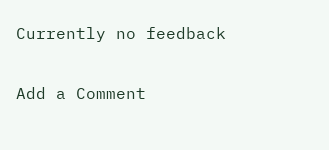Currently no feedback

Add a Comment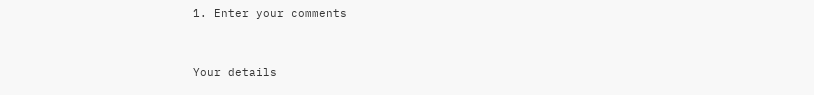1. Enter your comments


Your details